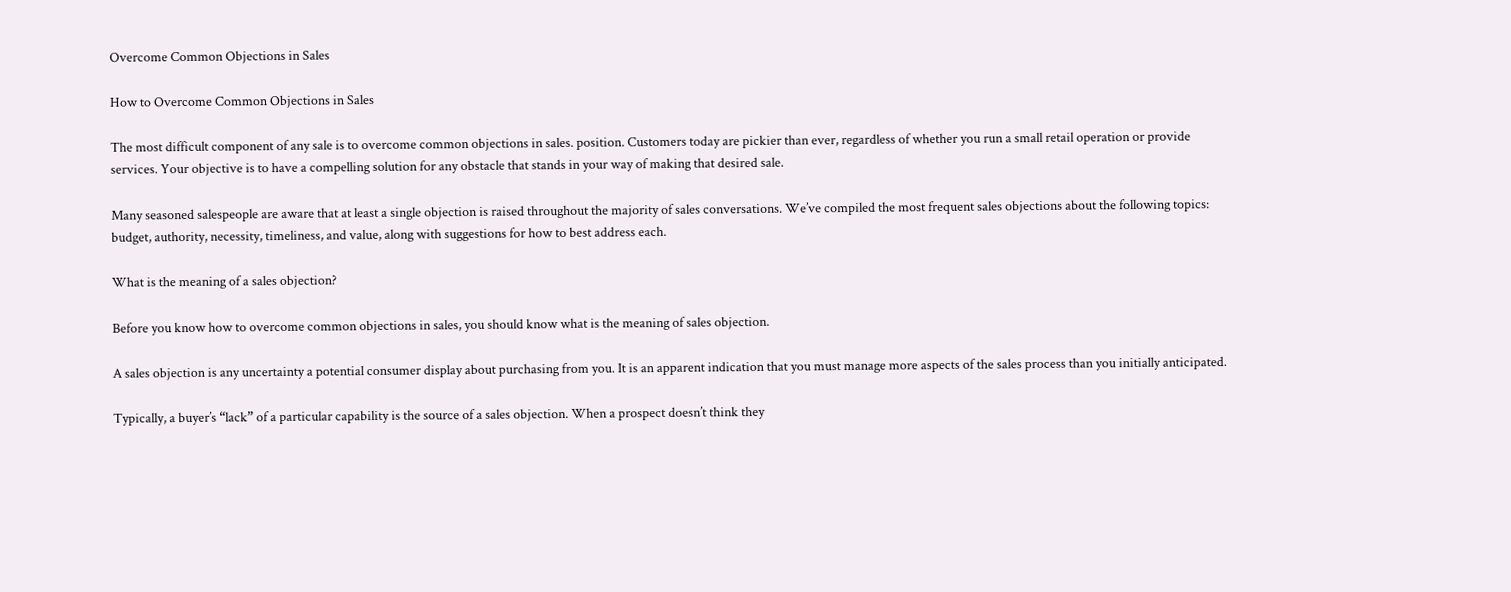Overcome Common Objections in Sales

How to Overcome Common Objections in Sales

The most difficult component of any sale is to overcome common objections in sales. position. Customers today are pickier than ever, regardless of whether you run a small retail operation or provide services. Your objective is to have a compelling solution for any obstacle that stands in your way of making that desired sale.

Many seasoned salespeople are aware that at least a single objection is raised throughout the majority of sales conversations. We’ve compiled the most frequent sales objections about the following topics: budget, authority, necessity, timeliness, and value, along with suggestions for how to best address each.

What is the meaning of a sales objection?

Before you know how to overcome common objections in sales, you should know what is the meaning of sales objection.

A sales objection is any uncertainty a potential consumer display about purchasing from you. It is an apparent indication that you must manage more aspects of the sales process than you initially anticipated.

Typically, a buyer’s “lack” of a particular capability is the source of a sales objection. When a prospect doesn’t think they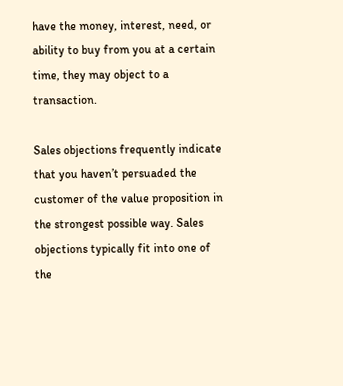have the money, interest, need, or ability to buy from you at a certain time, they may object to a transaction.

Sales objections frequently indicate that you haven’t persuaded the customer of the value proposition in the strongest possible way. Sales objections typically fit into one of the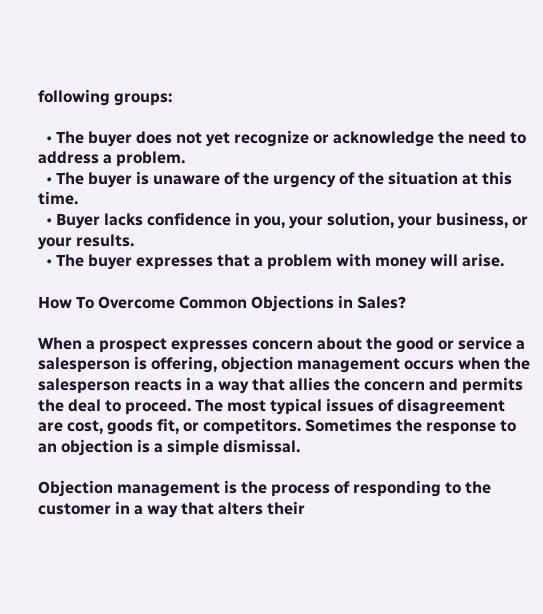following groups:

  • The buyer does not yet recognize or acknowledge the need to address a problem.
  • The buyer is unaware of the urgency of the situation at this time.
  • Buyer lacks confidence in you, your solution, your business, or your results.
  • The buyer expresses that a problem with money will arise.

How To Overcome Common Objections in Sales?

When a prospect expresses concern about the good or service a salesperson is offering, objection management occurs when the salesperson reacts in a way that allies the concern and permits the deal to proceed. The most typical issues of disagreement are cost, goods fit, or competitors. Sometimes the response to an objection is a simple dismissal.

Objection management is the process of responding to the customer in a way that alters their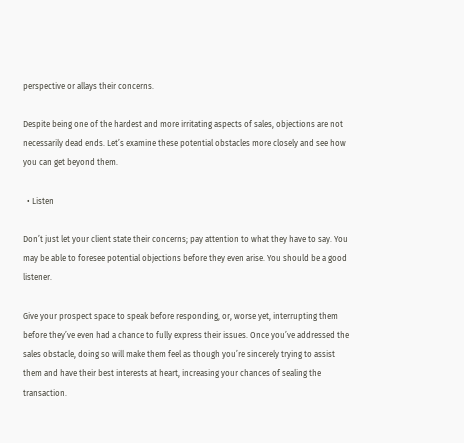perspective or allays their concerns.

Despite being one of the hardest and more irritating aspects of sales, objections are not necessarily dead ends. Let’s examine these potential obstacles more closely and see how you can get beyond them.

  • Listen

Don’t just let your client state their concerns; pay attention to what they have to say. You may be able to foresee potential objections before they even arise. You should be a good listener.

Give your prospect space to speak before responding, or, worse yet, interrupting them before they’ve even had a chance to fully express their issues. Once you’ve addressed the sales obstacle, doing so will make them feel as though you’re sincerely trying to assist them and have their best interests at heart, increasing your chances of sealing the transaction.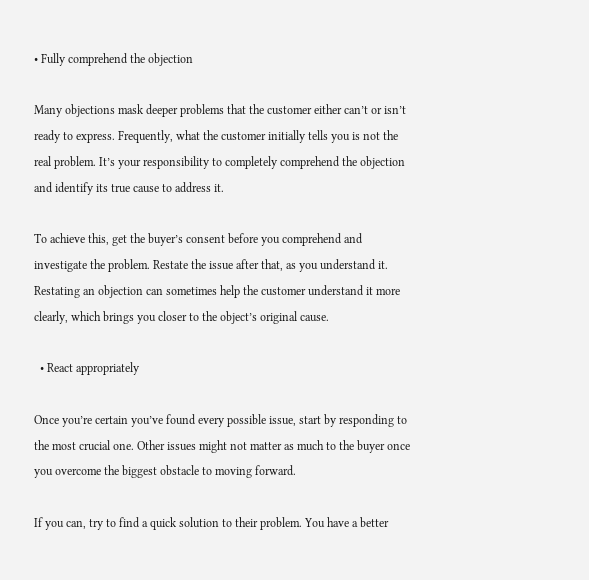• Fully comprehend the objection

Many objections mask deeper problems that the customer either can’t or isn’t ready to express. Frequently, what the customer initially tells you is not the real problem. It’s your responsibility to completely comprehend the objection and identify its true cause to address it.

To achieve this, get the buyer’s consent before you comprehend and investigate the problem. Restate the issue after that, as you understand it. Restating an objection can sometimes help the customer understand it more clearly, which brings you closer to the object’s original cause.

  • React appropriately

Once you’re certain you’ve found every possible issue, start by responding to the most crucial one. Other issues might not matter as much to the buyer once you overcome the biggest obstacle to moving forward.

If you can, try to find a quick solution to their problem. You have a better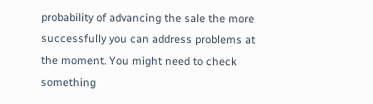probability of advancing the sale the more successfully you can address problems at the moment. You might need to check something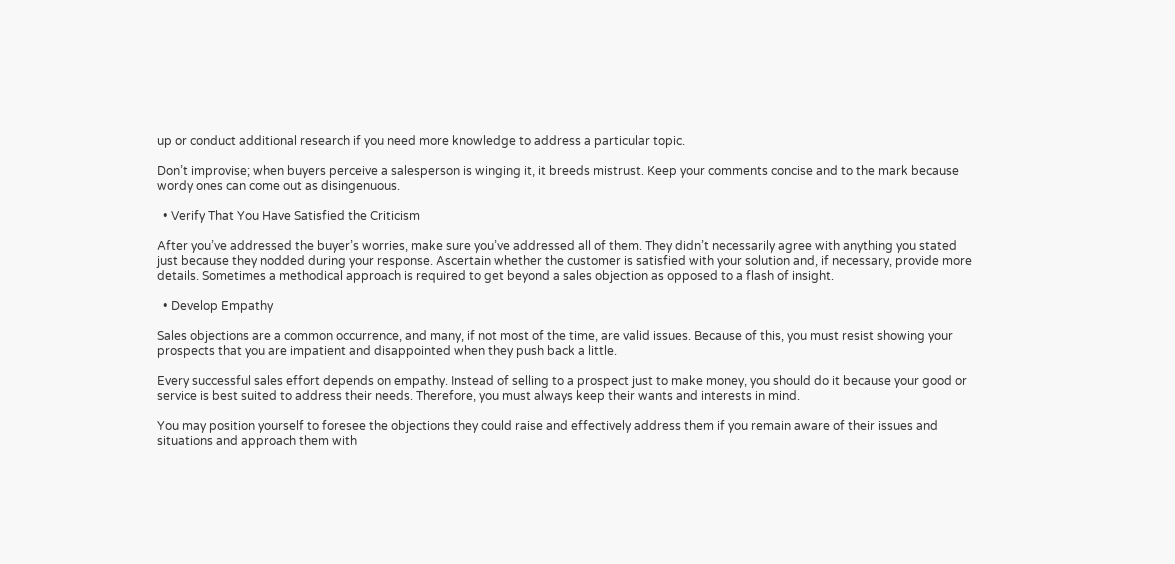up or conduct additional research if you need more knowledge to address a particular topic.

Don’t improvise; when buyers perceive a salesperson is winging it, it breeds mistrust. Keep your comments concise and to the mark because wordy ones can come out as disingenuous.

  • Verify That You Have Satisfied the Criticism

After you’ve addressed the buyer’s worries, make sure you’ve addressed all of them. They didn’t necessarily agree with anything you stated just because they nodded during your response. Ascertain whether the customer is satisfied with your solution and, if necessary, provide more details. Sometimes a methodical approach is required to get beyond a sales objection as opposed to a flash of insight.

  • Develop Empathy

Sales objections are a common occurrence, and many, if not most of the time, are valid issues. Because of this, you must resist showing your prospects that you are impatient and disappointed when they push back a little.

Every successful sales effort depends on empathy. Instead of selling to a prospect just to make money, you should do it because your good or service is best suited to address their needs. Therefore, you must always keep their wants and interests in mind.

You may position yourself to foresee the objections they could raise and effectively address them if you remain aware of their issues and situations and approach them with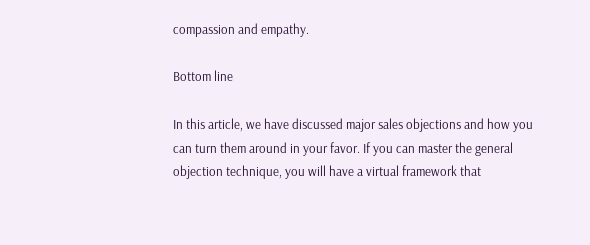compassion and empathy.

Bottom line

In this article, we have discussed major sales objections and how you can turn them around in your favor. If you can master the general objection technique, you will have a virtual framework that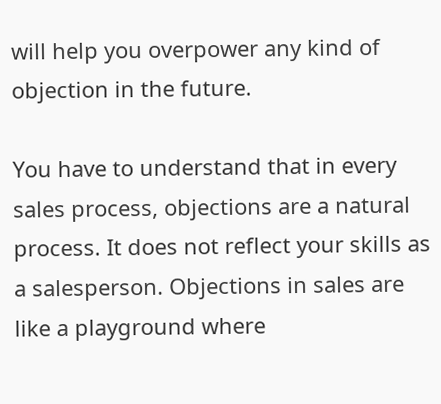will help you overpower any kind of objection in the future.

You have to understand that in every sales process, objections are a natural process. It does not reflect your skills as a salesperson. Objections in sales are like a playground where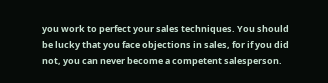you work to perfect your sales techniques. You should be lucky that you face objections in sales, for if you did not, you can never become a competent salesperson.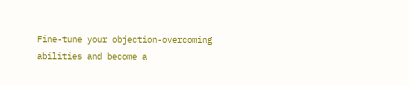Fine-tune your objection-overcoming abilities and become a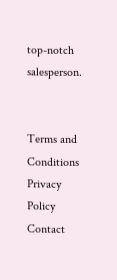top-notch salesperson.


Terms and Conditions      Privacy Policy      Contact